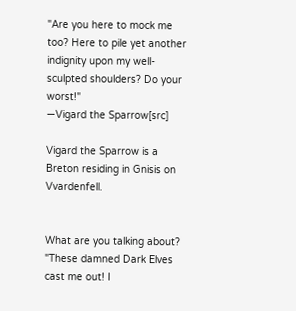"Are you here to mock me too? Here to pile yet another indignity upon my well-sculpted shoulders? Do your worst!"
―Vigard the Sparrow[src]

Vigard the Sparrow is a Breton residing in Gnisis on Vvardenfell.


What are you talking about? "These damned Dark Elves cast me out! I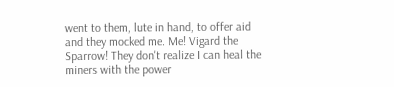went to them, lute in hand, to offer aid and they mocked me. Me! Vigard the Sparrow! They don't realize I can heal the miners with the power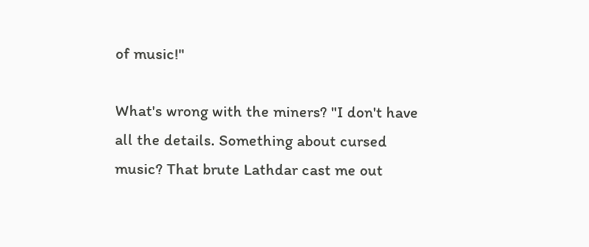of music!"

What's wrong with the miners? "I don't have all the details. Something about cursed music? That brute Lathdar cast me out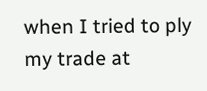when I tried to ply my trade at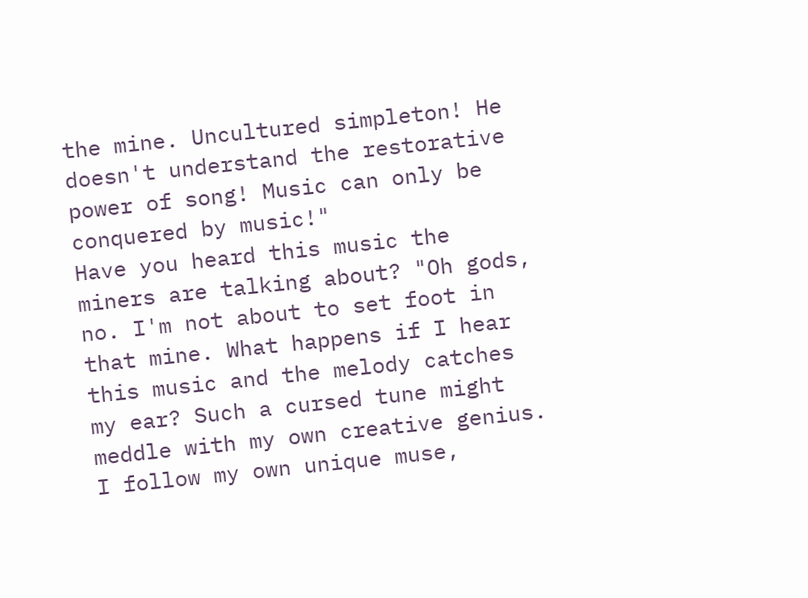the mine. Uncultured simpleton! He doesn't understand the restorative power of song! Music can only be conquered by music!"
Have you heard this music the miners are talking about? "Oh gods, no. I'm not about to set foot in that mine. What happens if I hear this music and the melody catches my ear? Such a cursed tune might meddle with my own creative genius. I follow my own unique muse,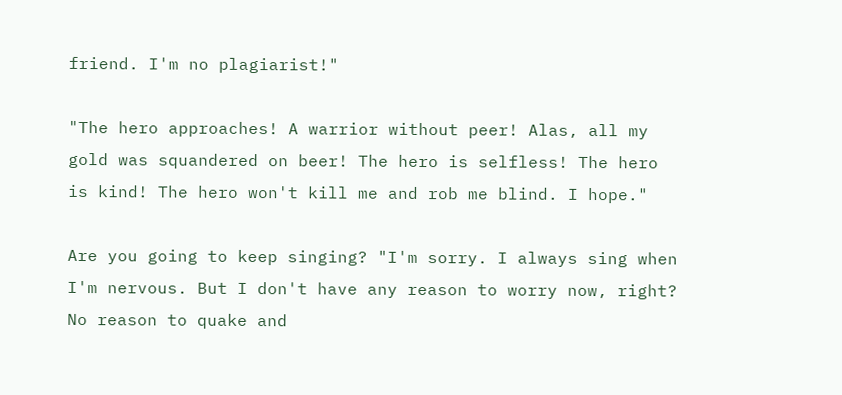friend. I'm no plagiarist!"

"The hero approaches! A warrior without peer! Alas, all my gold was squandered on beer! The hero is selfless! The hero is kind! The hero won't kill me and rob me blind. I hope."

Are you going to keep singing? "I'm sorry. I always sing when I'm nervous. But I don't have any reason to worry now, right? No reason to quake and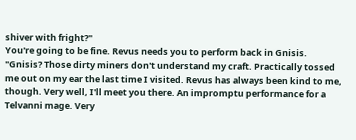shiver with fright?"
You're going to be fine. Revus needs you to perform back in Gnisis. "Gnisis? Those dirty miners don't understand my craft. Practically tossed me out on my ear the last time I visited. Revus has always been kind to me, though. Very well, I'll meet you there. An impromptu performance for a Telvanni mage. Very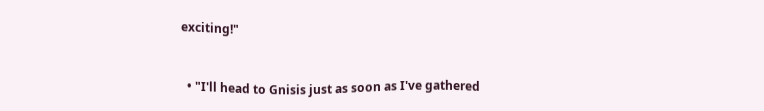exciting!"


  • "I'll head to Gnisis just as soon as I've gathered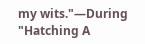my wits."—During "Hatching A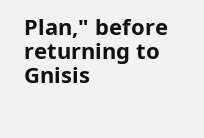Plan," before returning to Gnisis